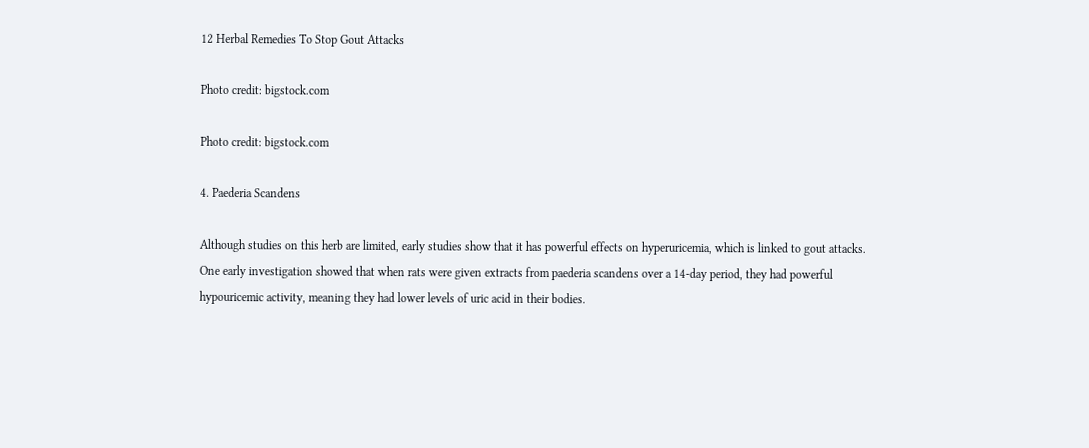12 Herbal Remedies To Stop Gout Attacks

Photo credit: bigstock.com

Photo credit: bigstock.com

4. Paederia Scandens

Although studies on this herb are limited, early studies show that it has powerful effects on hyperuricemia, which is linked to gout attacks. One early investigation showed that when rats were given extracts from paederia scandens over a 14-day period, they had powerful hypouricemic activity, meaning they had lower levels of uric acid in their bodies.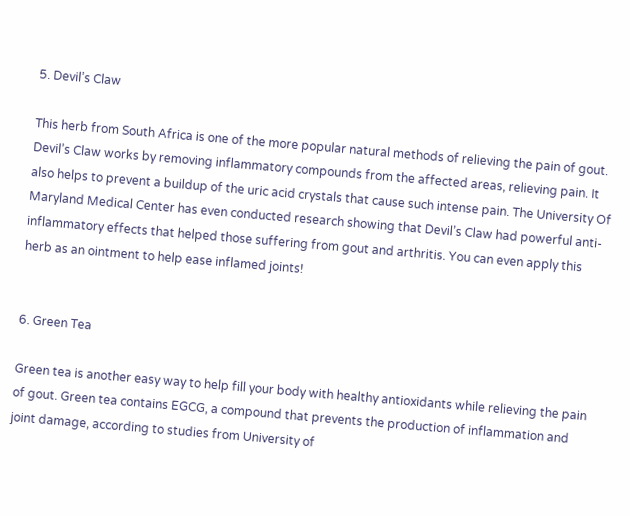5. Devil’s Claw

This herb from South Africa is one of the more popular natural methods of relieving the pain of gout. Devil’s Claw works by removing inflammatory compounds from the affected areas, relieving pain. It also helps to prevent a buildup of the uric acid crystals that cause such intense pain. The University Of Maryland Medical Center has even conducted research showing that Devil’s Claw had powerful anti-inflammatory effects that helped those suffering from gout and arthritis. You can even apply this herb as an ointment to help ease inflamed joints!


6. Green Tea

Green tea is another easy way to help fill your body with healthy antioxidants while relieving the pain of gout. Green tea contains EGCG, a compound that prevents the production of inflammation and joint damage, according to studies from University of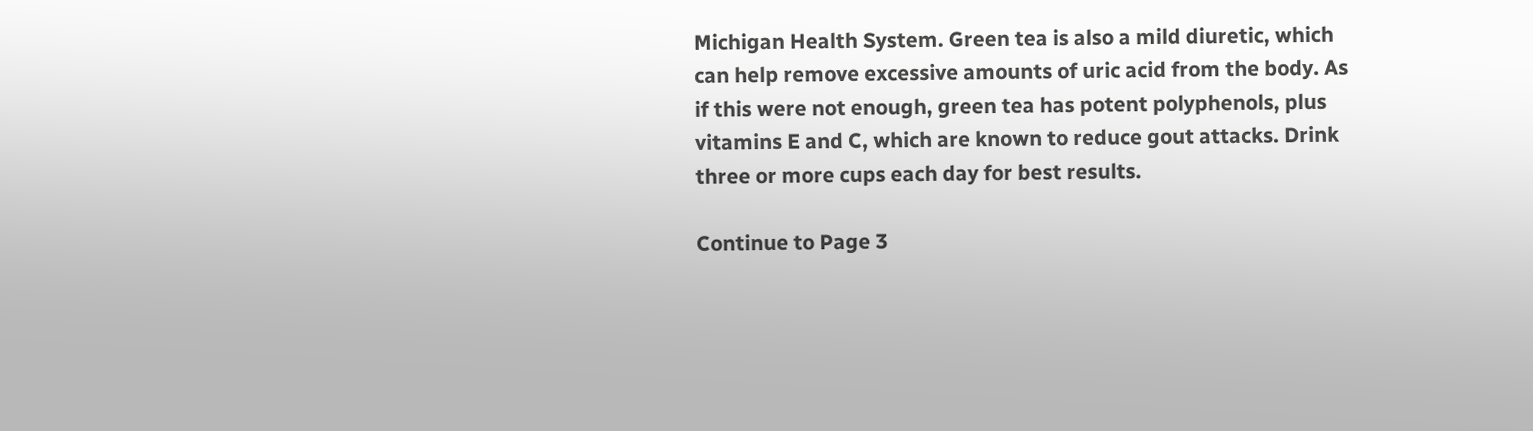Michigan Health System. Green tea is also a mild diuretic, which can help remove excessive amounts of uric acid from the body. As if this were not enough, green tea has potent polyphenols, plus vitamins E and C, which are known to reduce gout attacks. Drink three or more cups each day for best results.

Continue to Page 3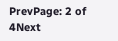PrevPage: 2 of 4Next